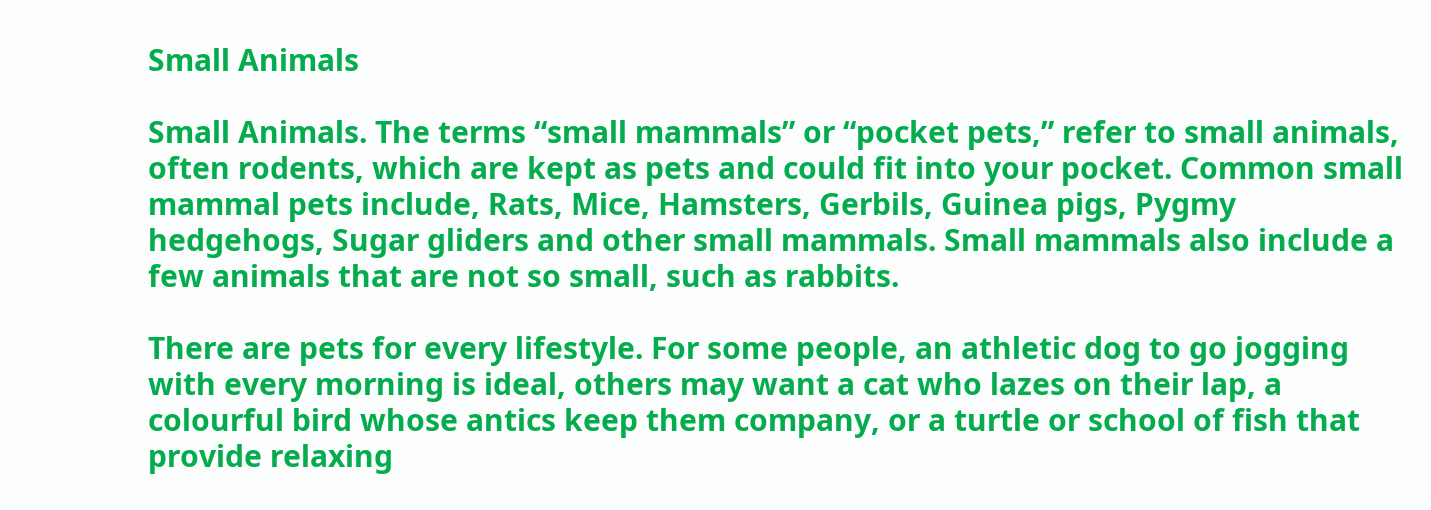Small Animals

Small Animals. The terms “small mammals” or “pocket pets,” refer to small animals, often rodents, which are kept as pets and could fit into your pocket. Common small mammal pets include, Rats, Mice, Hamsters, Gerbils, Guinea pigs, Pygmy hedgehogs, Sugar gliders and other small mammals. Small mammals also include a few animals that are not so small, such as rabbits.

There are pets for every lifestyle. For some people, an athletic dog to go jogging with every morning is ideal, others may want a cat who lazes on their lap, a colourful bird whose antics keep them company, or a turtle or school of fish that provide relaxing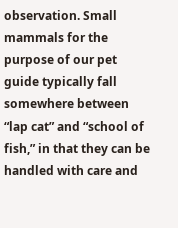observation. Small mammals for the purpose of our pet guide typically fall somewhere between “lap cat” and “school of fish,” in that they can be handled with care and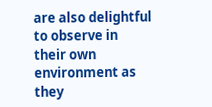are also delightful to observe in their own environment as they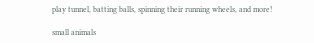play tunnel, batting balls, spinning their running wheels, and more!

small animals